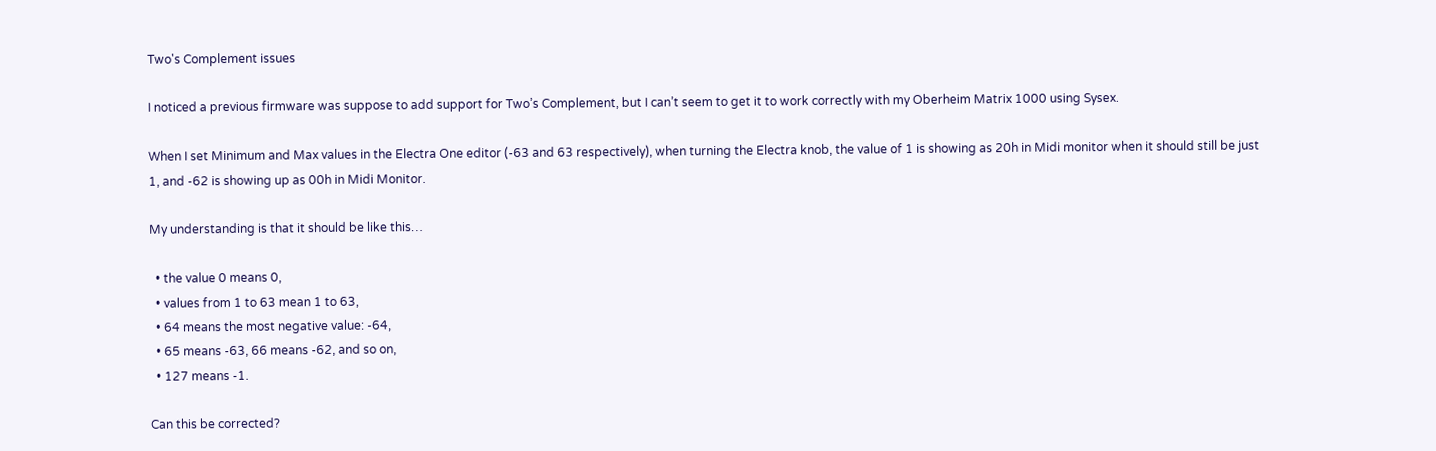Two's Complement issues

I noticed a previous firmware was suppose to add support for Two’s Complement, but I can’t seem to get it to work correctly with my Oberheim Matrix 1000 using Sysex.

When I set Minimum and Max values in the Electra One editor (-63 and 63 respectively), when turning the Electra knob, the value of 1 is showing as 20h in Midi monitor when it should still be just 1, and -62 is showing up as 00h in Midi Monitor.

My understanding is that it should be like this…

  • the value 0 means 0,
  • values from 1 to 63 mean 1 to 63,
  • 64 means the most negative value: -64,
  • 65 means -63, 66 means -62, and so on,
  • 127 means -1.

Can this be corrected?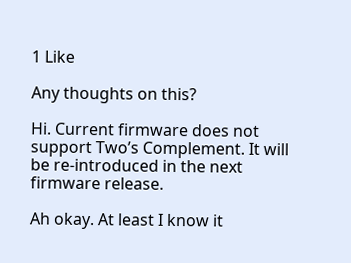1 Like

Any thoughts on this?

Hi. Current firmware does not support Two’s Complement. It will be re-introduced in the next firmware release.

Ah okay. At least I know it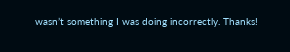wasn’t something I was doing incorrectly. Thanks!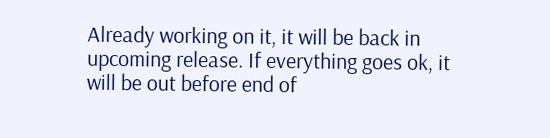Already working on it, it will be back in upcoming release. If everything goes ok, it will be out before end of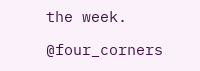the week.

@four_corners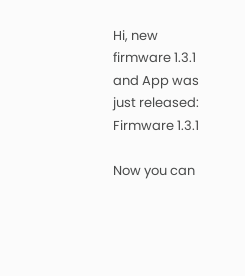Hi, new firmware 1.3.1 and App was just released: Firmware 1.3.1

Now you can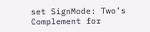set SignMode: Two’s Complement for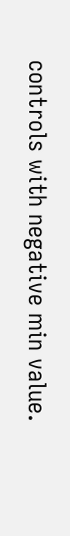controls with negative min value.